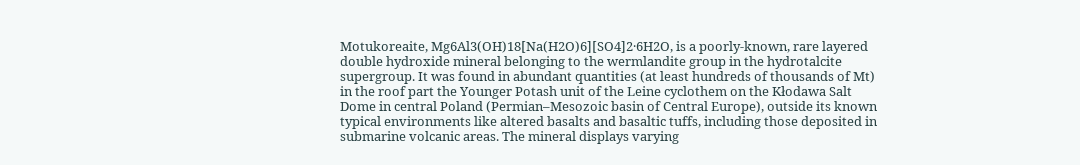Motukoreaite, Mg6Al3(OH)18[Na(H2O)6][SO4]2·6H2O, is a poorly-known, rare layered double hydroxide mineral belonging to the wermlandite group in the hydrotalcite supergroup. It was found in abundant quantities (at least hundreds of thousands of Mt) in the roof part the Younger Potash unit of the Leine cyclothem on the Kłodawa Salt Dome in central Poland (Permian–Mesozoic basin of Central Europe), outside its known typical environments like altered basalts and basaltic tuffs, including those deposited in submarine volcanic areas. The mineral displays varying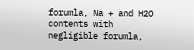forumla, Na + and H2O contents with negligible forumla,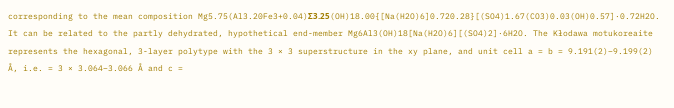corresponding to the mean composition Mg5.75(Al3.20Fe3+0.04)Σ3.25(OH)18.00{[Na(H2O)6]0.720.28}[(SO4)1.67(CO3)0.03(OH)0.57]·0.72H2O. It can be related to the partly dehydrated, hypothetical end-member Mg6Al3(OH)18[Na(H2O)6][(SO4)2]·6H2O. The Kłodawa motukoreaite represents the hexagonal, 3-layer polytype with the 3 × 3 superstructure in the xy plane, and unit cell a = b = 9.191(2)–9.199(2) Å, i.e. = 3 × 3.064–3.066 Å and c =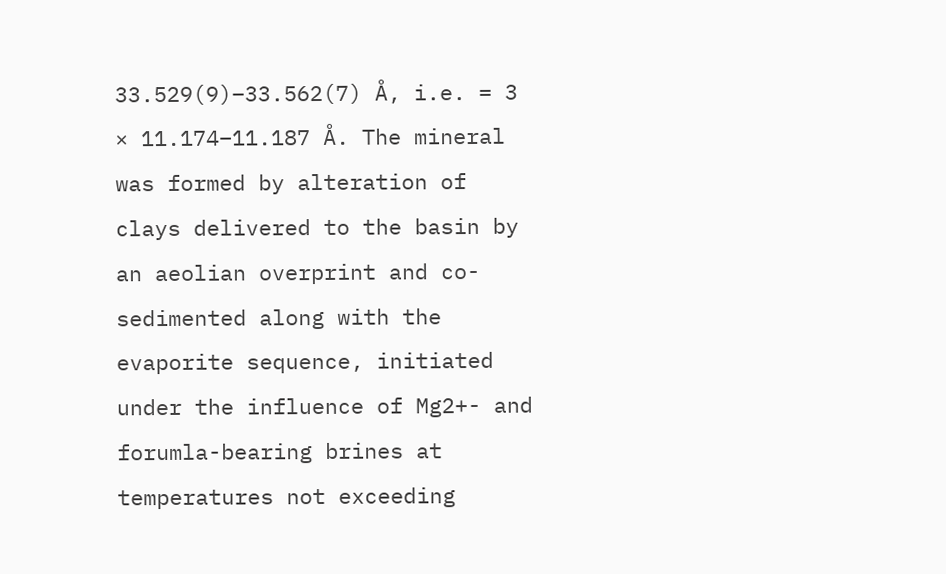33.529(9)–33.562(7) Å, i.e. = 3 × 11.174–11.187 Å. The mineral was formed by alteration of clays delivered to the basin by an aeolian overprint and co-sedimented along with the evaporite sequence, initiated under the influence of Mg2+- and forumla-bearing brines at temperatures not exceeding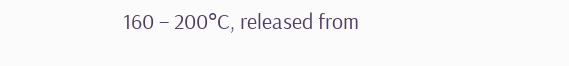160 – 200°C, released from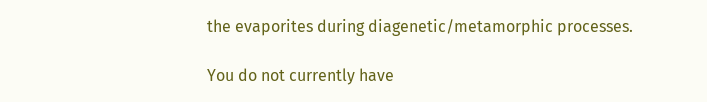the evaporites during diagenetic/metamorphic processes.

You do not currently have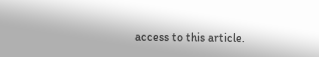access to this article.